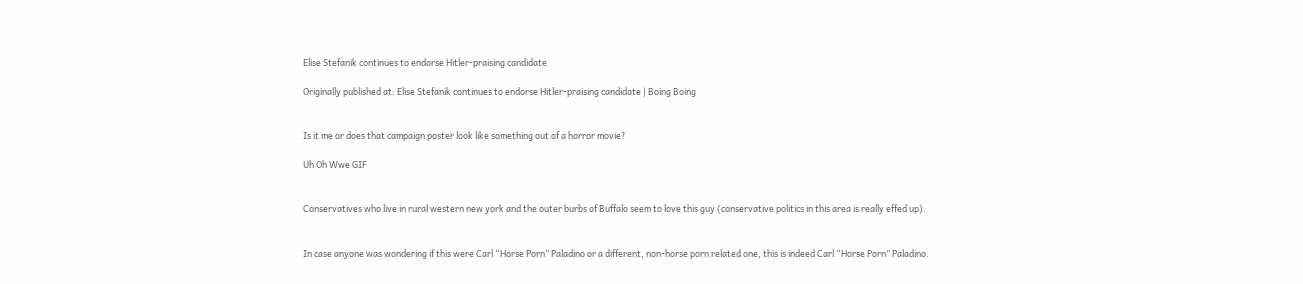Elise Stefanik continues to endorse Hitler-praising candidate

Originally published at: Elise Stefanik continues to endorse Hitler-praising candidate | Boing Boing


Is it me or does that campaign poster look like something out of a horror movie?

Uh Oh Wwe GIF


Conservatives who live in rural western new york and the outer burbs of Buffalo seem to love this guy (conservative politics in this area is really effed up).


In case anyone was wondering if this were Carl “Horse Porn” Paladino or a different, non-horse porn related one, this is indeed Carl “Horse Porn” Paladino.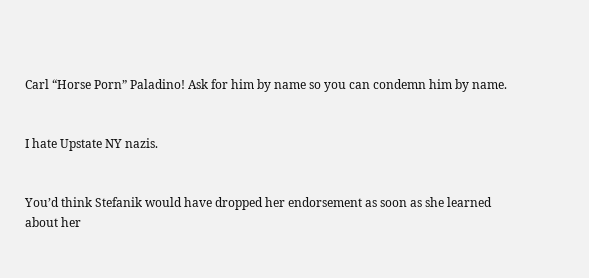Carl “Horse Porn” Paladino! Ask for him by name so you can condemn him by name.


I hate Upstate NY nazis.


You’d think Stefanik would have dropped her endorsement as soon as she learned about her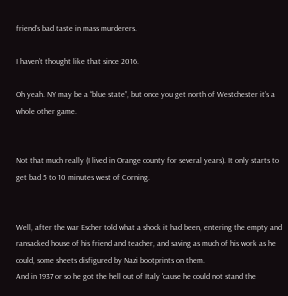friend’s bad taste in mass murderers.

I haven’t thought like that since 2016.

Oh yeah. NY may be a “blue state”, but once you get north of Westchester it’s a whole other game.


Not that much really (I lived in Orange county for several years). It only starts to get bad 5 to 10 minutes west of Corning.


Well, after the war Escher told what a shock it had been, entering the empty and ransacked house of his friend and teacher, and saving as much of his work as he could, some sheets disfigured by Nazi bootprints on them.
And in 1937 or so he got the hell out of Italy 'cause he could not stand the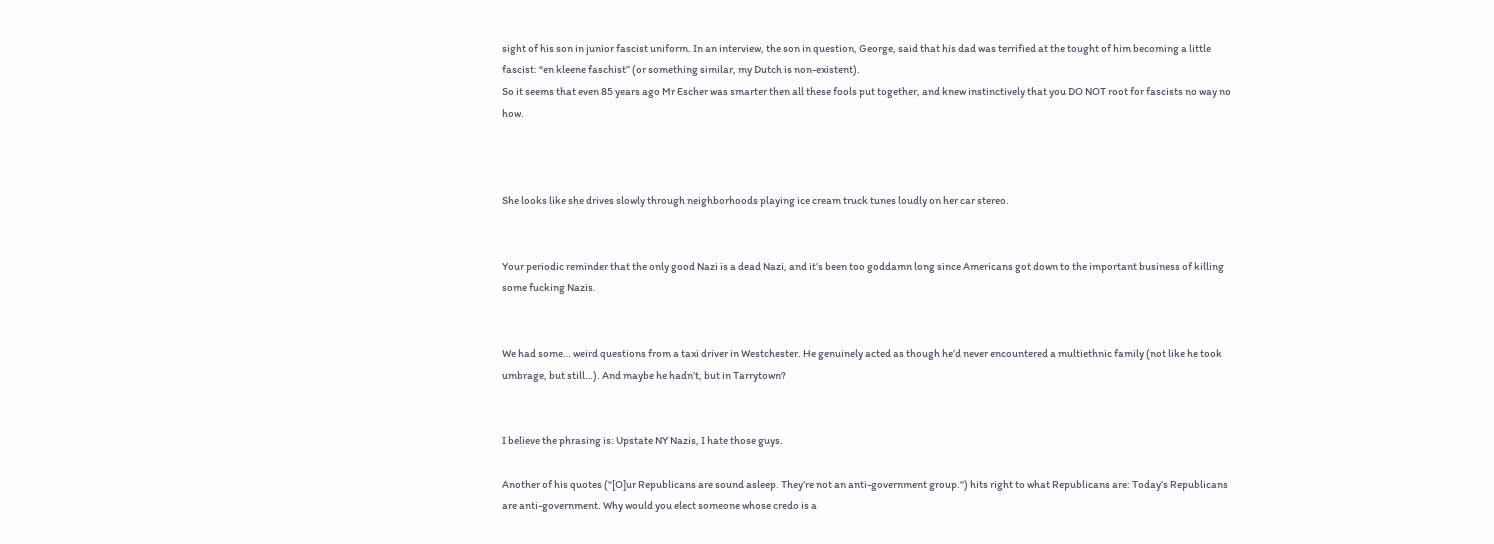sight of his son in junior fascist uniform. In an interview, the son in question, George, said that his dad was terrified at the tought of him becoming a little fascist: “en kleene faschist” (or something similar, my Dutch is non-existent).
So it seems that even 85 years ago Mr Escher was smarter then all these fools put together, and knew instinctively that you DO NOT root for fascists no way no how.



She looks like she drives slowly through neighborhoods playing ice cream truck tunes loudly on her car stereo.


Your periodic reminder that the only good Nazi is a dead Nazi, and it’s been too goddamn long since Americans got down to the important business of killing some fucking Nazis.


We had some… weird questions from a taxi driver in Westchester. He genuinely acted as though he’d never encountered a multiethnic family (not like he took umbrage, but still…). And maybe he hadn’t, but in Tarrytown?


I believe the phrasing is: Upstate NY Nazis, I hate those guys.

Another of his quotes ("[O]ur Republicans are sound asleep. They’re not an anti-government group.") hits right to what Republicans are: Today’s Republicans are anti-government. Why would you elect someone whose credo is a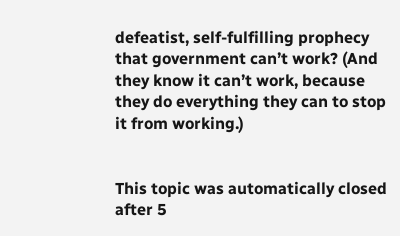defeatist, self-fulfilling prophecy that government can’t work? (And they know it can’t work, because they do everything they can to stop it from working.)


This topic was automatically closed after 5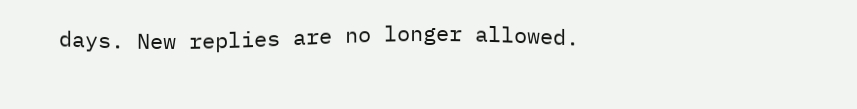days. New replies are no longer allowed.